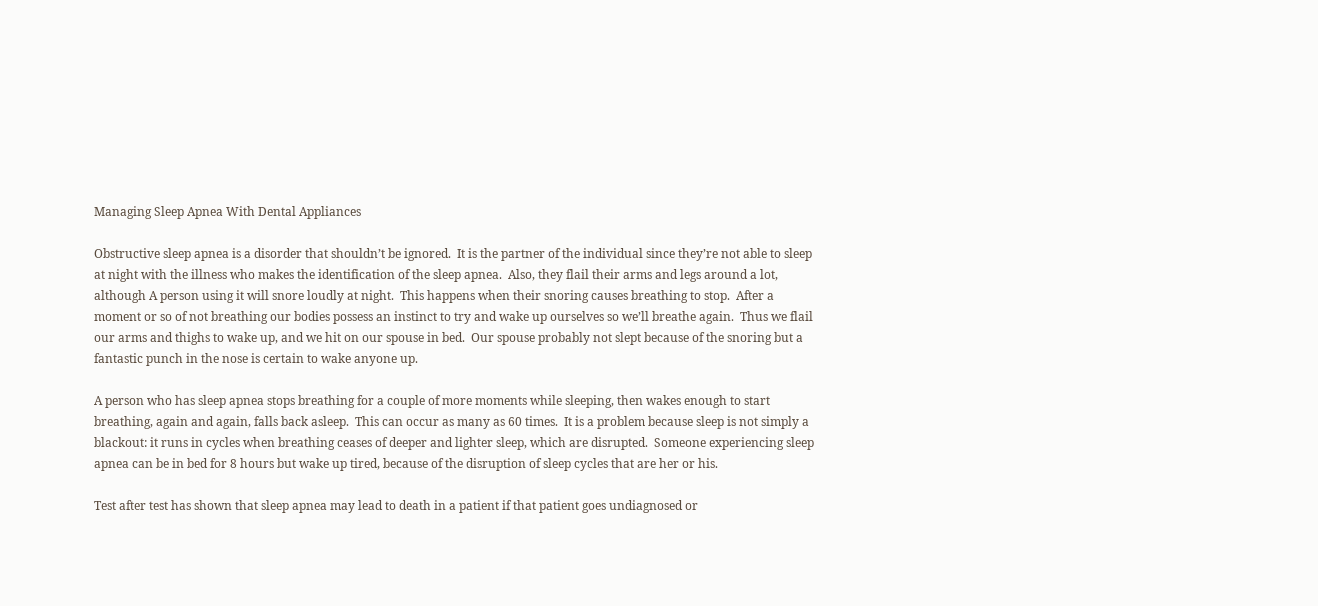Managing Sleep Apnea With Dental Appliances

Obstructive sleep apnea is a disorder that shouldn’t be ignored.  It is the partner of the individual since they’re not able to sleep at night with the illness who makes the identification of the sleep apnea.  Also, they flail their arms and legs around a lot, although A person using it will snore loudly at night.  This happens when their snoring causes breathing to stop.  After a moment or so of not breathing our bodies possess an instinct to try and wake up ourselves so we’ll breathe again.  Thus we flail our arms and thighs to wake up, and we hit on our spouse in bed.  Our spouse probably not slept because of the snoring but a fantastic punch in the nose is certain to wake anyone up.

A person who has sleep apnea stops breathing for a couple of more moments while sleeping, then wakes enough to start breathing, again and again, falls back asleep.  This can occur as many as 60 times.  It is a problem because sleep is not simply a blackout: it runs in cycles when breathing ceases of deeper and lighter sleep, which are disrupted.  Someone experiencing sleep apnea can be in bed for 8 hours but wake up tired, because of the disruption of sleep cycles that are her or his.

Test after test has shown that sleep apnea may lead to death in a patient if that patient goes undiagnosed or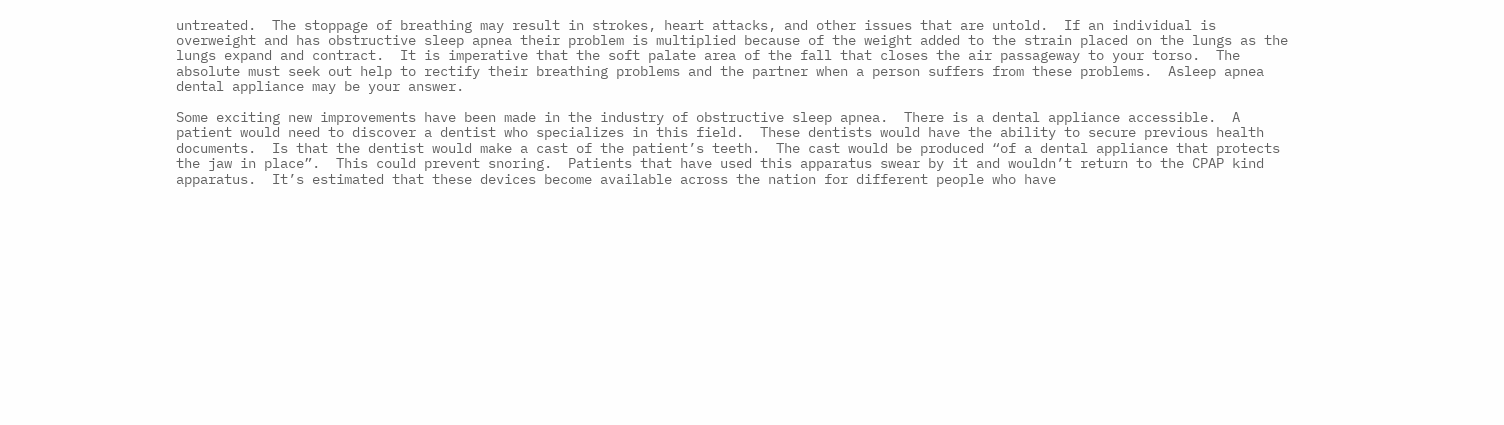untreated.  The stoppage of breathing may result in strokes, heart attacks, and other issues that are untold.  If an individual is overweight and has obstructive sleep apnea their problem is multiplied because of the weight added to the strain placed on the lungs as the lungs expand and contract.  It is imperative that the soft palate area of the fall that closes the air passageway to your torso.  The absolute must seek out help to rectify their breathing problems and the partner when a person suffers from these problems.  Asleep apnea dental appliance may be your answer.

Some exciting new improvements have been made in the industry of obstructive sleep apnea.  There is a dental appliance accessible.  A patient would need to discover a dentist who specializes in this field.  These dentists would have the ability to secure previous health documents.  Is that the dentist would make a cast of the patient’s teeth.  The cast would be produced “of a dental appliance that protects the jaw in place”.  This could prevent snoring.  Patients that have used this apparatus swear by it and wouldn’t return to the CPAP kind apparatus.  It’s estimated that these devices become available across the nation for different people who have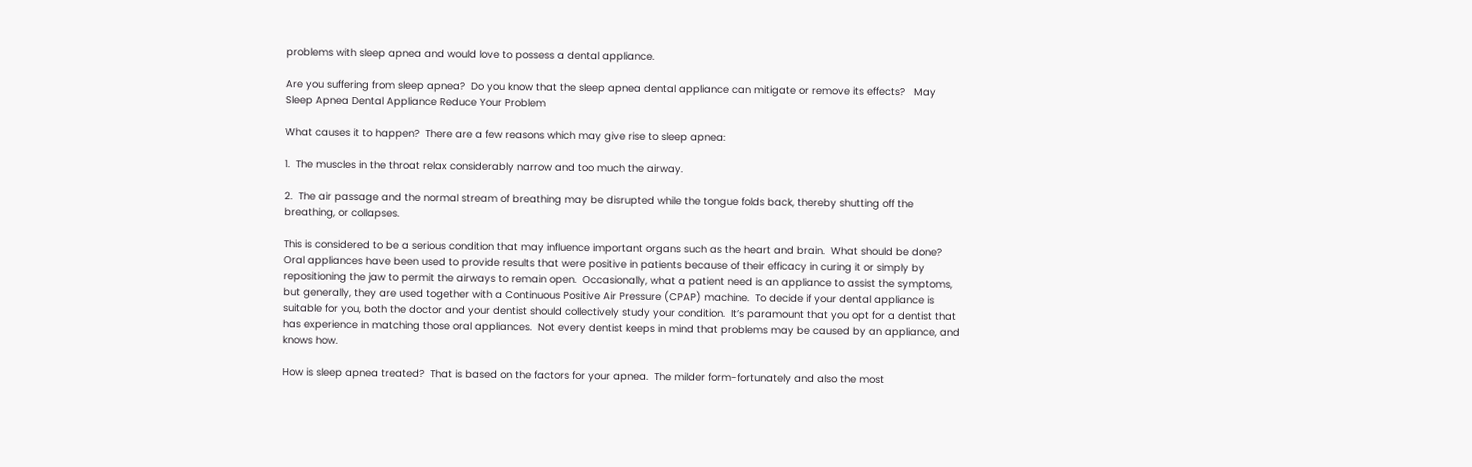problems with sleep apnea and would love to possess a dental appliance.

Are you suffering from sleep apnea?  Do you know that the sleep apnea dental appliance can mitigate or remove its effects?   May Sleep Apnea Dental Appliance Reduce Your Problem

What causes it to happen?  There are a few reasons which may give rise to sleep apnea:

1.  The muscles in the throat relax considerably narrow and too much the airway.

2.  The air passage and the normal stream of breathing may be disrupted while the tongue folds back, thereby shutting off the breathing, or collapses.

This is considered to be a serious condition that may influence important organs such as the heart and brain.  What should be done?  Oral appliances have been used to provide results that were positive in patients because of their efficacy in curing it or simply by repositioning the jaw to permit the airways to remain open.  Occasionally, what a patient need is an appliance to assist the symptoms, but generally, they are used together with a Continuous Positive Air Pressure (CPAP) machine.  To decide if your dental appliance is suitable for you, both the doctor and your dentist should collectively study your condition.  It’s paramount that you opt for a dentist that has experience in matching those oral appliances.  Not every dentist keeps in mind that problems may be caused by an appliance, and knows how.

How is sleep apnea treated?  That is based on the factors for your apnea.  The milder form-fortunately and also the most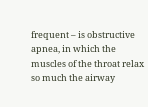frequent – is obstructive apnea, in which the muscles of the throat relax so much the airway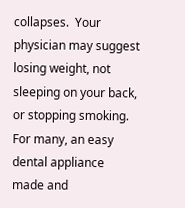collapses.  Your physician may suggest losing weight, not sleeping on your back, or stopping smoking.  For many, an easy dental appliance made and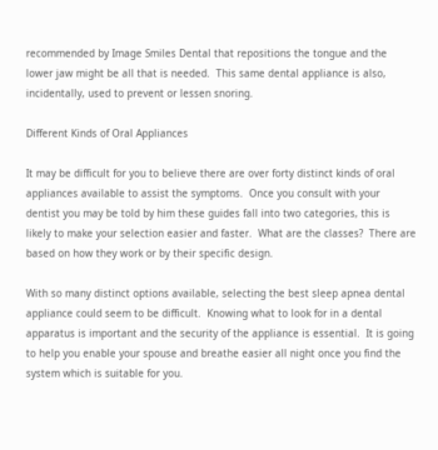recommended by Image Smiles Dental that repositions the tongue and the lower jaw might be all that is needed.  This same dental appliance is also, incidentally, used to prevent or lessen snoring.

Different Kinds of Oral Appliances

It may be difficult for you to believe there are over forty distinct kinds of oral appliances available to assist the symptoms.  Once you consult with your dentist you may be told by him these guides fall into two categories, this is likely to make your selection easier and faster.  What are the classes?  There are based on how they work or by their specific design.

With so many distinct options available, selecting the best sleep apnea dental appliance could seem to be difficult.  Knowing what to look for in a dental apparatus is important and the security of the appliance is essential.  It is going to help you enable your spouse and breathe easier all night once you find the system which is suitable for you.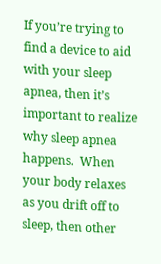If you’re trying to find a device to aid with your sleep apnea, then it’s important to realize why sleep apnea happens.  When your body relaxes as you drift off to sleep, then other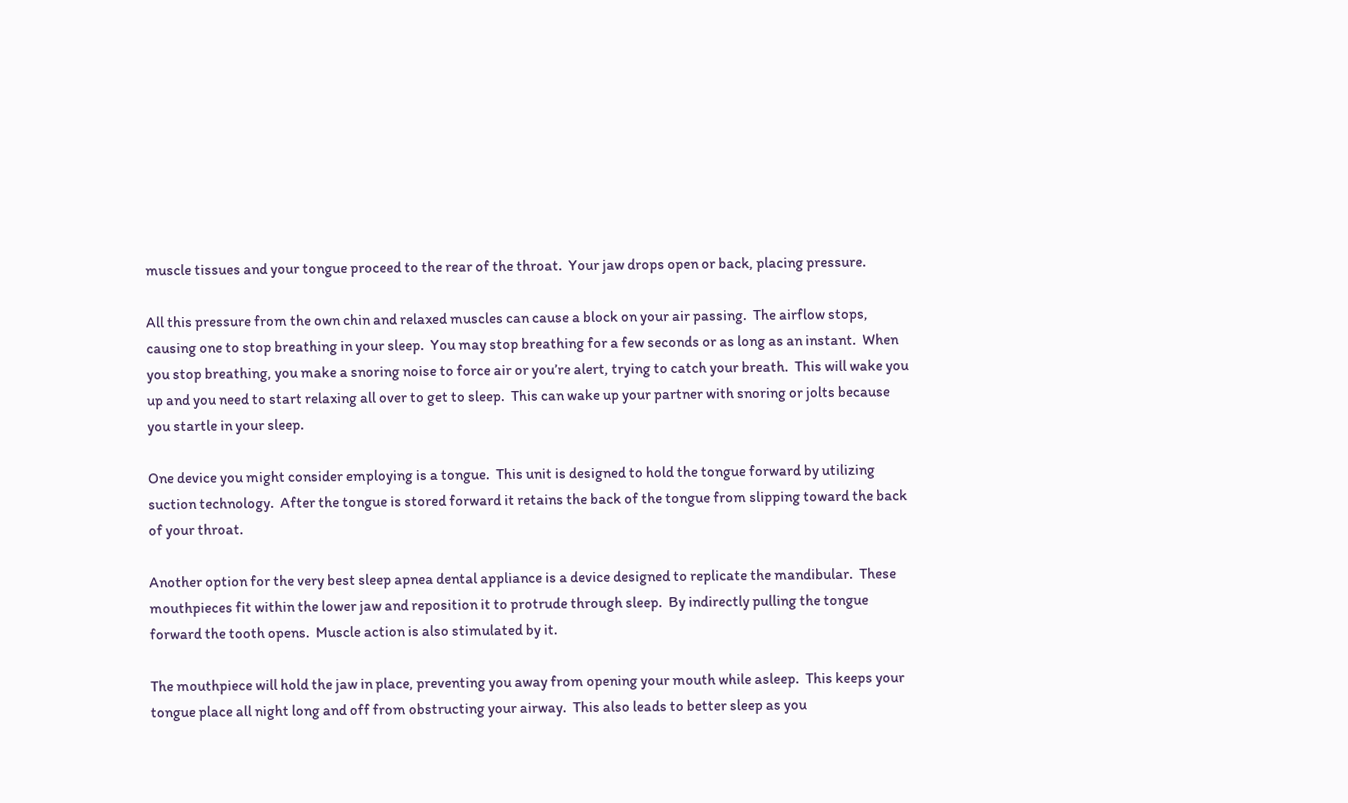muscle tissues and your tongue proceed to the rear of the throat.  Your jaw drops open or back, placing pressure.

All this pressure from the own chin and relaxed muscles can cause a block on your air passing.  The airflow stops, causing one to stop breathing in your sleep.  You may stop breathing for a few seconds or as long as an instant.  When you stop breathing, you make a snoring noise to force air or you’re alert, trying to catch your breath.  This will wake you up and you need to start relaxing all over to get to sleep.  This can wake up your partner with snoring or jolts because you startle in your sleep.

One device you might consider employing is a tongue.  This unit is designed to hold the tongue forward by utilizing suction technology.  After the tongue is stored forward it retains the back of the tongue from slipping toward the back of your throat.

Another option for the very best sleep apnea dental appliance is a device designed to replicate the mandibular.  These mouthpieces fit within the lower jaw and reposition it to protrude through sleep.  By indirectly pulling the tongue forward the tooth opens.  Muscle action is also stimulated by it.

The mouthpiece will hold the jaw in place, preventing you away from opening your mouth while asleep.  This keeps your tongue place all night long and off from obstructing your airway.  This also leads to better sleep as you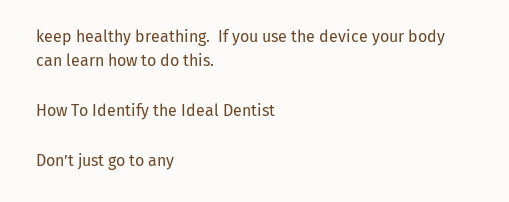keep healthy breathing.  If you use the device your body can learn how to do this.

How To Identify the Ideal Dentist

Don’t just go to any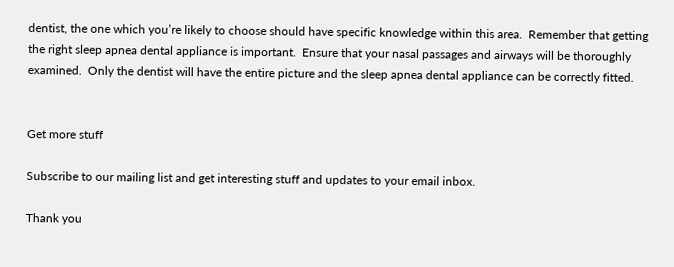dentist, the one which you’re likely to choose should have specific knowledge within this area.  Remember that getting the right sleep apnea dental appliance is important.  Ensure that your nasal passages and airways will be thoroughly examined.  Only the dentist will have the entire picture and the sleep apnea dental appliance can be correctly fitted.


Get more stuff

Subscribe to our mailing list and get interesting stuff and updates to your email inbox.

Thank you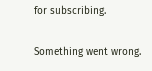for subscribing.

Something went wrong.